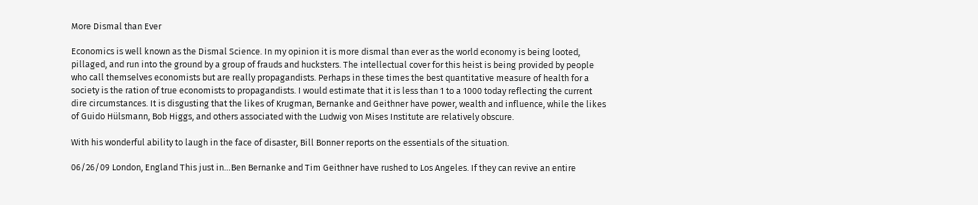More Dismal than Ever

Economics is well known as the Dismal Science. In my opinion it is more dismal than ever as the world economy is being looted, pillaged, and run into the ground by a group of frauds and hucksters. The intellectual cover for this heist is being provided by people who call themselves economists but are really propagandists. Perhaps in these times the best quantitative measure of health for a society is the ration of true economists to propagandists. I would estimate that it is less than 1 to a 1000 today reflecting the current dire circumstances. It is disgusting that the likes of Krugman, Bernanke and Geithner have power, wealth and influence, while the likes of Guido Hülsmann, Bob Higgs, and others associated with the Ludwig von Mises Institute are relatively obscure.

With his wonderful ability to laugh in the face of disaster, Bill Bonner reports on the essentials of the situation.

06/26/09 London, England This just in…Ben Bernanke and Tim Geithner have rushed to Los Angeles. If they can revive an entire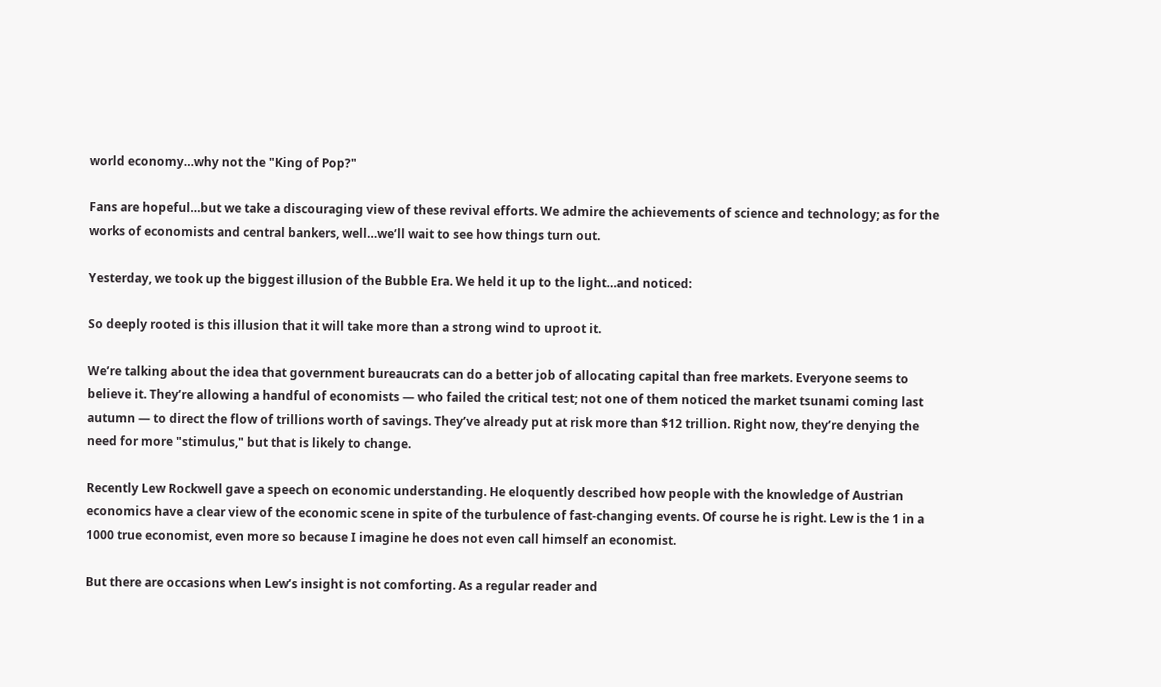world economy…why not the "King of Pop?"

Fans are hopeful…but we take a discouraging view of these revival efforts. We admire the achievements of science and technology; as for the works of economists and central bankers, well…we’ll wait to see how things turn out.

Yesterday, we took up the biggest illusion of the Bubble Era. We held it up to the light…and noticed:

So deeply rooted is this illusion that it will take more than a strong wind to uproot it.

We’re talking about the idea that government bureaucrats can do a better job of allocating capital than free markets. Everyone seems to believe it. They’re allowing a handful of economists — who failed the critical test; not one of them noticed the market tsunami coming last autumn — to direct the flow of trillions worth of savings. They’ve already put at risk more than $12 trillion. Right now, they’re denying the need for more "stimulus," but that is likely to change.

Recently Lew Rockwell gave a speech on economic understanding. He eloquently described how people with the knowledge of Austrian economics have a clear view of the economic scene in spite of the turbulence of fast-changing events. Of course he is right. Lew is the 1 in a 1000 true economist, even more so because I imagine he does not even call himself an economist.

But there are occasions when Lew’s insight is not comforting. As a regular reader and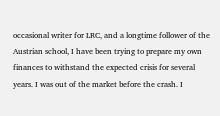occasional writer for LRC, and a longtime follower of the Austrian school, I have been trying to prepare my own finances to withstand the expected crisis for several years. I was out of the market before the crash. I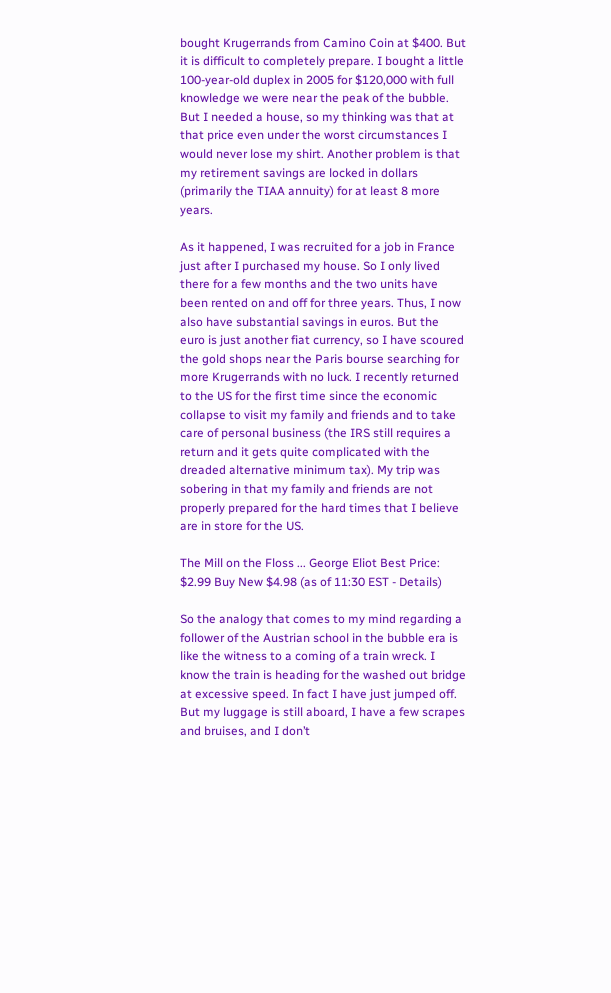bought Krugerrands from Camino Coin at $400. But it is difficult to completely prepare. I bought a little 100-year-old duplex in 2005 for $120,000 with full knowledge we were near the peak of the bubble. But I needed a house, so my thinking was that at that price even under the worst circumstances I would never lose my shirt. Another problem is that my retirement savings are locked in dollars (primarily the TIAA annuity) for at least 8 more years.

As it happened, I was recruited for a job in France just after I purchased my house. So I only lived there for a few months and the two units have been rented on and off for three years. Thus, I now also have substantial savings in euros. But the euro is just another fiat currency, so I have scoured the gold shops near the Paris bourse searching for more Krugerrands with no luck. I recently returned to the US for the first time since the economic collapse to visit my family and friends and to take care of personal business (the IRS still requires a return and it gets quite complicated with the dreaded alternative minimum tax). My trip was sobering in that my family and friends are not properly prepared for the hard times that I believe are in store for the US.

The Mill on the Floss ... George Eliot Best Price: $2.99 Buy New $4.98 (as of 11:30 EST - Details)

So the analogy that comes to my mind regarding a follower of the Austrian school in the bubble era is like the witness to a coming of a train wreck. I know the train is heading for the washed out bridge at excessive speed. In fact I have just jumped off. But my luggage is still aboard, I have a few scrapes and bruises, and I don’t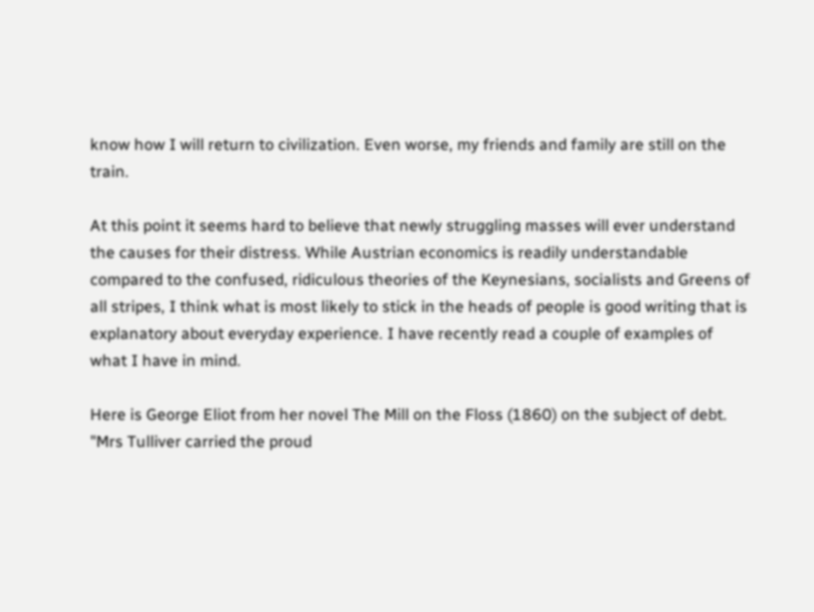know how I will return to civilization. Even worse, my friends and family are still on the train.

At this point it seems hard to believe that newly struggling masses will ever understand the causes for their distress. While Austrian economics is readily understandable compared to the confused, ridiculous theories of the Keynesians, socialists and Greens of all stripes, I think what is most likely to stick in the heads of people is good writing that is explanatory about everyday experience. I have recently read a couple of examples of what I have in mind.

Here is George Eliot from her novel The Mill on the Floss (1860) on the subject of debt. "Mrs Tulliver carried the proud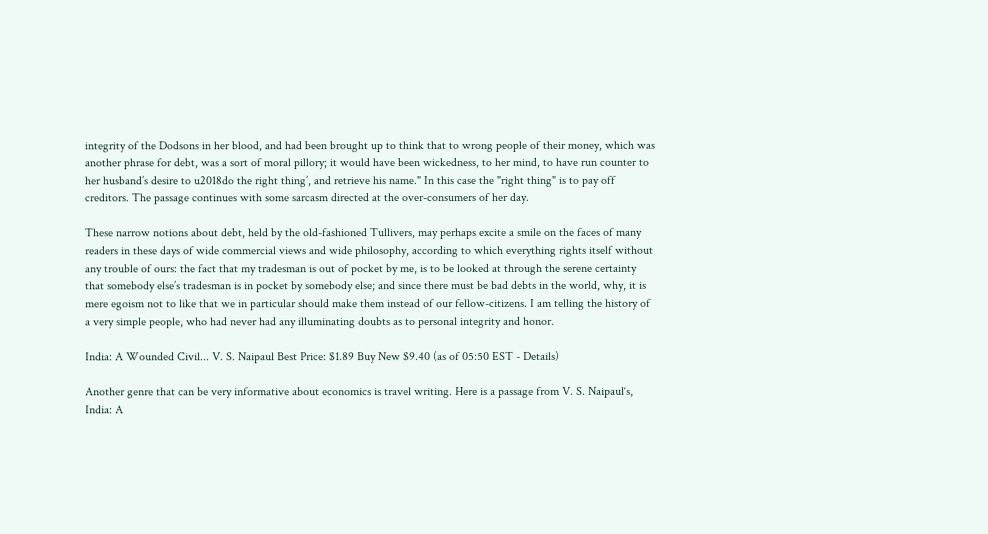integrity of the Dodsons in her blood, and had been brought up to think that to wrong people of their money, which was another phrase for debt, was a sort of moral pillory; it would have been wickedness, to her mind, to have run counter to her husband’s desire to u2018do the right thing’, and retrieve his name." In this case the "right thing" is to pay off creditors. The passage continues with some sarcasm directed at the over-consumers of her day.

These narrow notions about debt, held by the old-fashioned Tullivers, may perhaps excite a smile on the faces of many readers in these days of wide commercial views and wide philosophy, according to which everything rights itself without any trouble of ours: the fact that my tradesman is out of pocket by me, is to be looked at through the serene certainty that somebody else’s tradesman is in pocket by somebody else; and since there must be bad debts in the world, why, it is mere egoism not to like that we in particular should make them instead of our fellow-citizens. I am telling the history of a very simple people, who had never had any illuminating doubts as to personal integrity and honor.

India: A Wounded Civil... V. S. Naipaul Best Price: $1.89 Buy New $9.40 (as of 05:50 EST - Details)

Another genre that can be very informative about economics is travel writing. Here is a passage from V. S. Naipaul‘s, India: A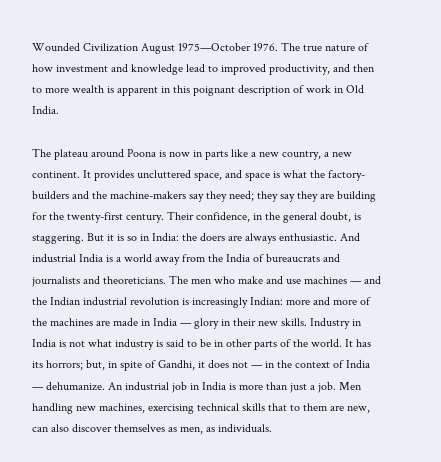Wounded Civilization August 1975—October 1976. The true nature of how investment and knowledge lead to improved productivity, and then to more wealth is apparent in this poignant description of work in Old India.

The plateau around Poona is now in parts like a new country, a new continent. It provides uncluttered space, and space is what the factory-builders and the machine-makers say they need; they say they are building for the twenty-first century. Their confidence, in the general doubt, is staggering. But it is so in India: the doers are always enthusiastic. And industrial India is a world away from the India of bureaucrats and journalists and theoreticians. The men who make and use machines — and the Indian industrial revolution is increasingly Indian: more and more of the machines are made in India — glory in their new skills. Industry in India is not what industry is said to be in other parts of the world. It has its horrors; but, in spite of Gandhi, it does not — in the context of India — dehumanize. An industrial job in India is more than just a job. Men handling new machines, exercising technical skills that to them are new, can also discover themselves as men, as individuals.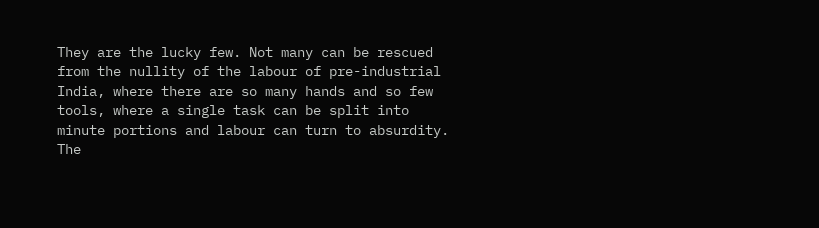They are the lucky few. Not many can be rescued from the nullity of the labour of pre-industrial India, where there are so many hands and so few tools, where a single task can be split into minute portions and labour can turn to absurdity. The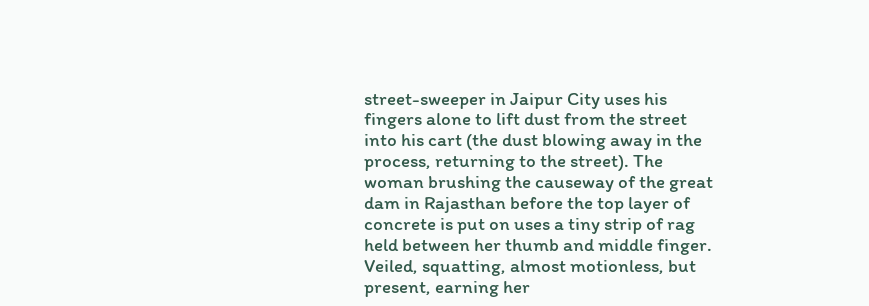street-sweeper in Jaipur City uses his fingers alone to lift dust from the street into his cart (the dust blowing away in the process, returning to the street). The woman brushing the causeway of the great dam in Rajasthan before the top layer of concrete is put on uses a tiny strip of rag held between her thumb and middle finger. Veiled, squatting, almost motionless, but present, earning her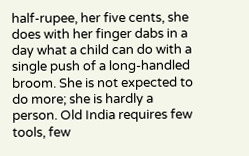half-rupee, her five cents, she does with her finger dabs in a day what a child can do with a single push of a long-handled broom. She is not expected to do more; she is hardly a person. Old India requires few tools, few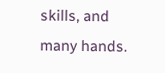skills, and many hands.